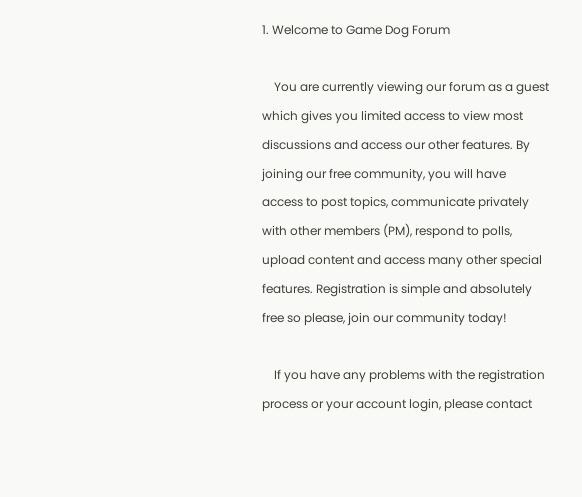1. Welcome to Game Dog Forum

    You are currently viewing our forum as a guest which gives you limited access to view most discussions and access our other features. By joining our free community, you will have access to post topics, communicate privately with other members (PM), respond to polls, upload content and access many other special features. Registration is simple and absolutely free so please, join our community today!

    If you have any problems with the registration process or your account login, please contact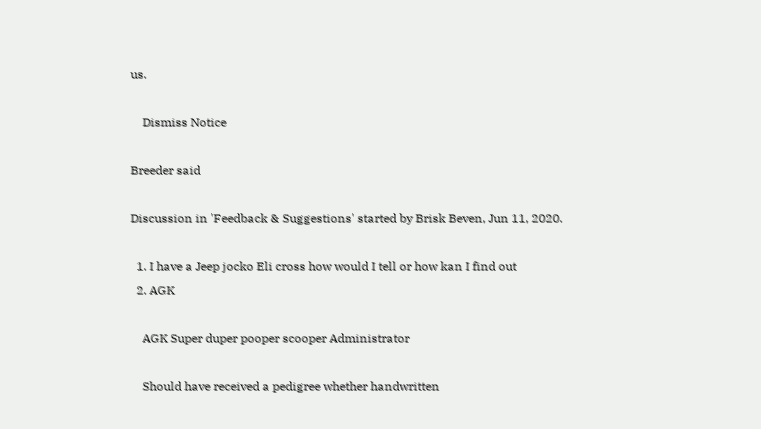us.

    Dismiss Notice

Breeder said

Discussion in 'Feedback & Suggestions' started by Brisk Beven, Jun 11, 2020.

  1. I have a Jeep jocko Eli cross how would I tell or how kan I find out
  2. AGK

    AGK Super duper pooper scooper Administrator

    Should have received a pedigree whether handwritten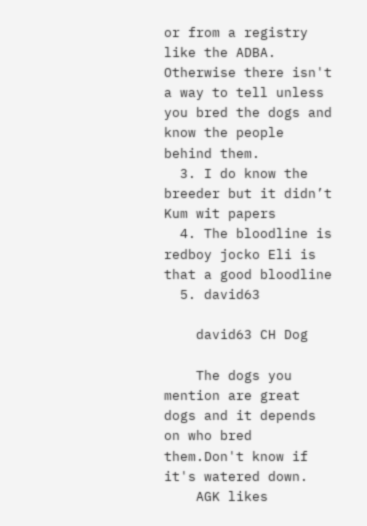or from a registry like the ADBA. Otherwise there isn't a way to tell unless you bred the dogs and know the people behind them.
  3. I do know the breeder but it didn’t Kum wit papers
  4. The bloodline is redboy jocko Eli is that a good bloodline
  5. david63

    david63 CH Dog

    The dogs you mention are great dogs and it depends on who bred them.Don't know if it's watered down.
    AGK likes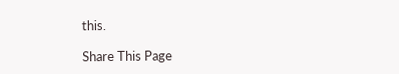this.

Share This Page